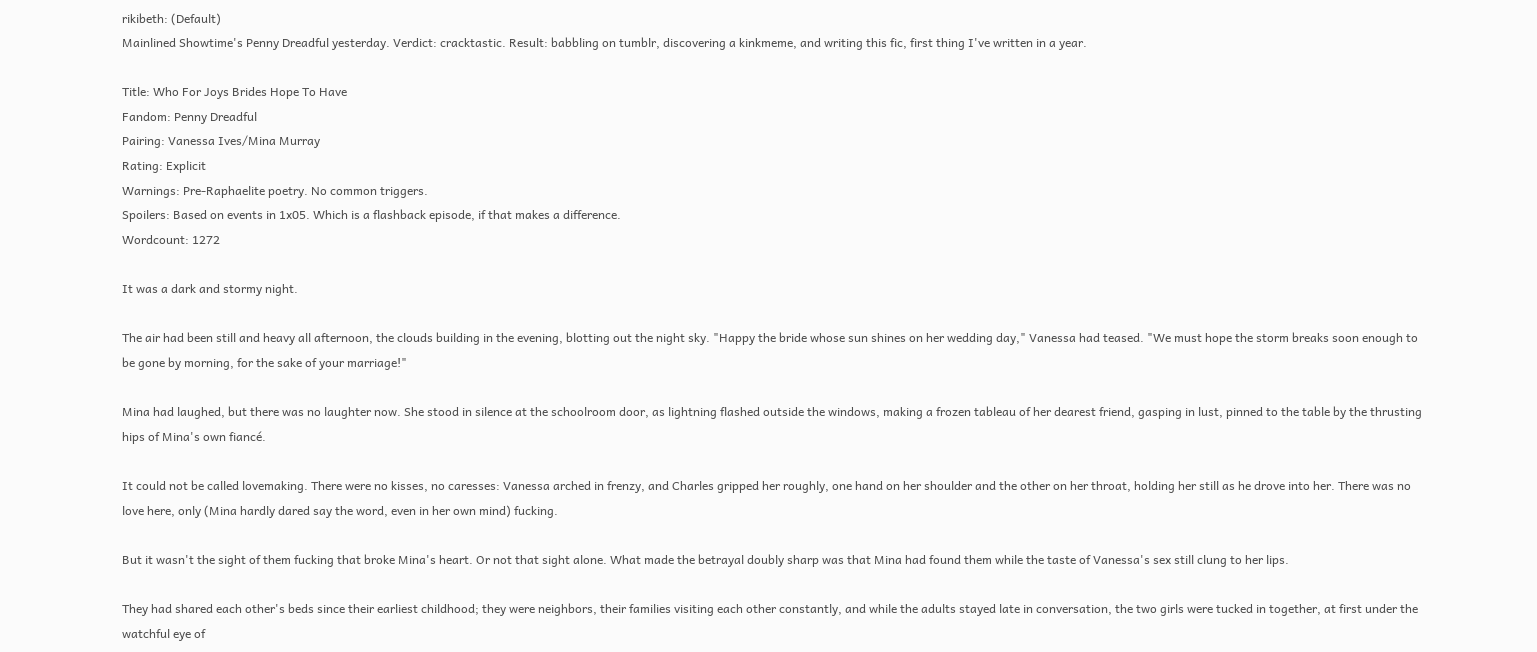rikibeth: (Default)
Mainlined Showtime's Penny Dreadful yesterday. Verdict: cracktastic. Result: babbling on tumblr, discovering a kinkmeme, and writing this fic, first thing I've written in a year.

Title: Who For Joys Brides Hope To Have
Fandom: Penny Dreadful
Pairing: Vanessa Ives/Mina Murray
Rating: Explicit
Warnings: Pre-Raphaelite poetry. No common triggers.
Spoilers: Based on events in 1x05. Which is a flashback episode, if that makes a difference.
Wordcount: 1272

It was a dark and stormy night.

The air had been still and heavy all afternoon, the clouds building in the evening, blotting out the night sky. "Happy the bride whose sun shines on her wedding day," Vanessa had teased. "We must hope the storm breaks soon enough to be gone by morning, for the sake of your marriage!"

Mina had laughed, but there was no laughter now. She stood in silence at the schoolroom door, as lightning flashed outside the windows, making a frozen tableau of her dearest friend, gasping in lust, pinned to the table by the thrusting hips of Mina's own fiancé.

It could not be called lovemaking. There were no kisses, no caresses: Vanessa arched in frenzy, and Charles gripped her roughly, one hand on her shoulder and the other on her throat, holding her still as he drove into her. There was no love here, only (Mina hardly dared say the word, even in her own mind) fucking.

But it wasn't the sight of them fucking that broke Mina's heart. Or not that sight alone. What made the betrayal doubly sharp was that Mina had found them while the taste of Vanessa's sex still clung to her lips.

They had shared each other's beds since their earliest childhood; they were neighbors, their families visiting each other constantly, and while the adults stayed late in conversation, the two girls were tucked in together, at first under the watchful eye of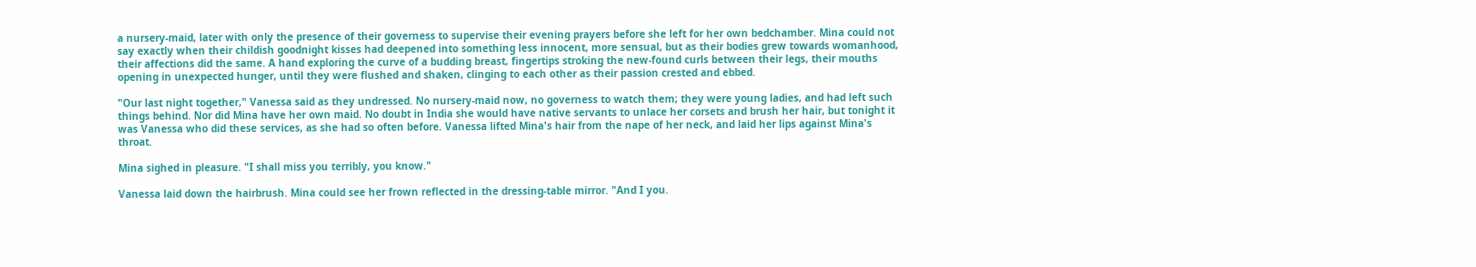a nursery-maid, later with only the presence of their governess to supervise their evening prayers before she left for her own bedchamber. Mina could not say exactly when their childish goodnight kisses had deepened into something less innocent, more sensual, but as their bodies grew towards womanhood, their affections did the same. A hand exploring the curve of a budding breast, fingertips stroking the new-found curls between their legs, their mouths opening in unexpected hunger, until they were flushed and shaken, clinging to each other as their passion crested and ebbed.

"Our last night together," Vanessa said as they undressed. No nursery-maid now, no governess to watch them; they were young ladies, and had left such things behind. Nor did Mina have her own maid. No doubt in India she would have native servants to unlace her corsets and brush her hair, but tonight it was Vanessa who did these services, as she had so often before. Vanessa lifted Mina's hair from the nape of her neck, and laid her lips against Mina's throat.

Mina sighed in pleasure. "I shall miss you terribly, you know."

Vanessa laid down the hairbrush. Mina could see her frown reflected in the dressing-table mirror. "And I you.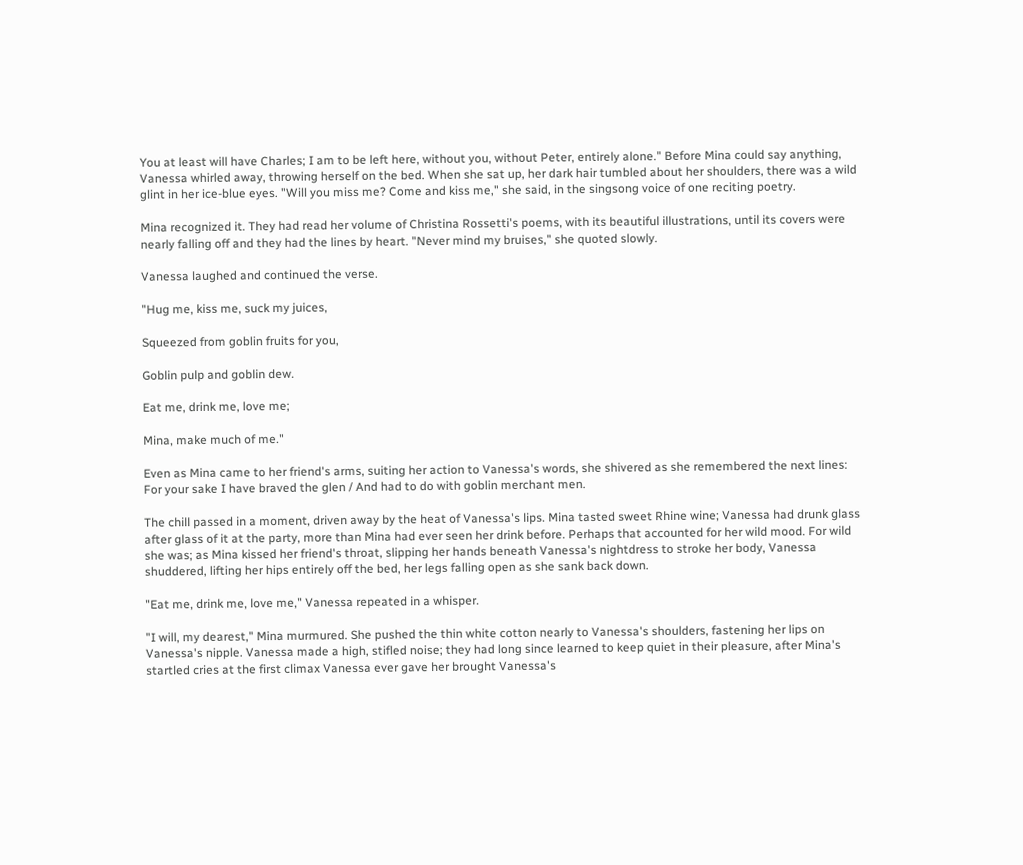You at least will have Charles; I am to be left here, without you, without Peter, entirely alone." Before Mina could say anything, Vanessa whirled away, throwing herself on the bed. When she sat up, her dark hair tumbled about her shoulders, there was a wild glint in her ice-blue eyes. "Will you miss me? Come and kiss me," she said, in the singsong voice of one reciting poetry.

Mina recognized it. They had read her volume of Christina Rossetti's poems, with its beautiful illustrations, until its covers were nearly falling off and they had the lines by heart. "Never mind my bruises," she quoted slowly.

Vanessa laughed and continued the verse.

"Hug me, kiss me, suck my juices,

Squeezed from goblin fruits for you,

Goblin pulp and goblin dew.

Eat me, drink me, love me;

Mina, make much of me."

Even as Mina came to her friend's arms, suiting her action to Vanessa's words, she shivered as she remembered the next lines: For your sake I have braved the glen / And had to do with goblin merchant men.

The chill passed in a moment, driven away by the heat of Vanessa's lips. Mina tasted sweet Rhine wine; Vanessa had drunk glass after glass of it at the party, more than Mina had ever seen her drink before. Perhaps that accounted for her wild mood. For wild she was; as Mina kissed her friend's throat, slipping her hands beneath Vanessa's nightdress to stroke her body, Vanessa shuddered, lifting her hips entirely off the bed, her legs falling open as she sank back down.

"Eat me, drink me, love me," Vanessa repeated in a whisper.

"I will, my dearest," Mina murmured. She pushed the thin white cotton nearly to Vanessa's shoulders, fastening her lips on Vanessa's nipple. Vanessa made a high, stifled noise; they had long since learned to keep quiet in their pleasure, after Mina's startled cries at the first climax Vanessa ever gave her brought Vanessa's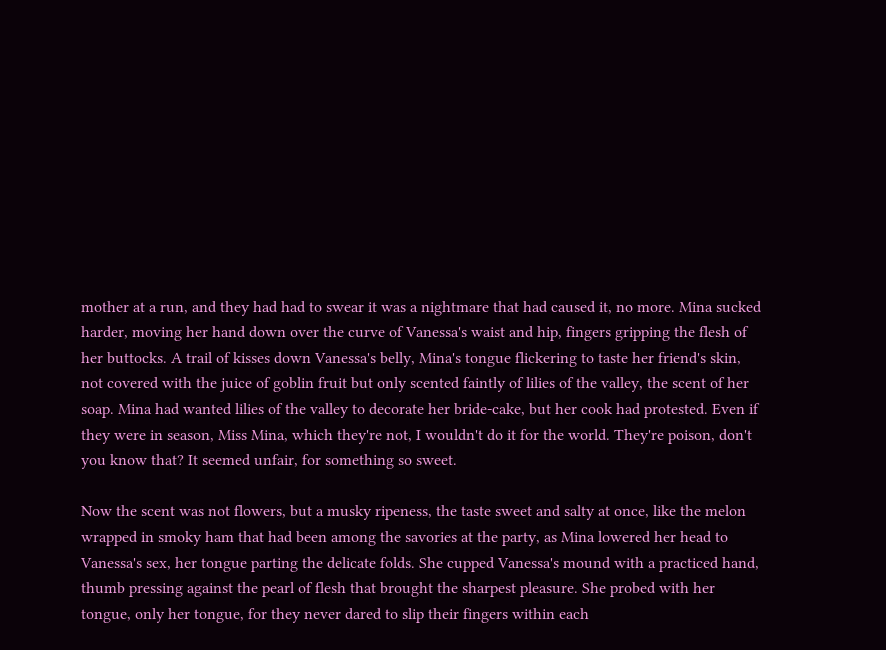mother at a run, and they had had to swear it was a nightmare that had caused it, no more. Mina sucked harder, moving her hand down over the curve of Vanessa's waist and hip, fingers gripping the flesh of her buttocks. A trail of kisses down Vanessa's belly, Mina's tongue flickering to taste her friend's skin, not covered with the juice of goblin fruit but only scented faintly of lilies of the valley, the scent of her soap. Mina had wanted lilies of the valley to decorate her bride-cake, but her cook had protested. Even if they were in season, Miss Mina, which they're not, I wouldn't do it for the world. They're poison, don't you know that? It seemed unfair, for something so sweet.

Now the scent was not flowers, but a musky ripeness, the taste sweet and salty at once, like the melon wrapped in smoky ham that had been among the savories at the party, as Mina lowered her head to Vanessa's sex, her tongue parting the delicate folds. She cupped Vanessa's mound with a practiced hand, thumb pressing against the pearl of flesh that brought the sharpest pleasure. She probed with her tongue, only her tongue, for they never dared to slip their fingers within each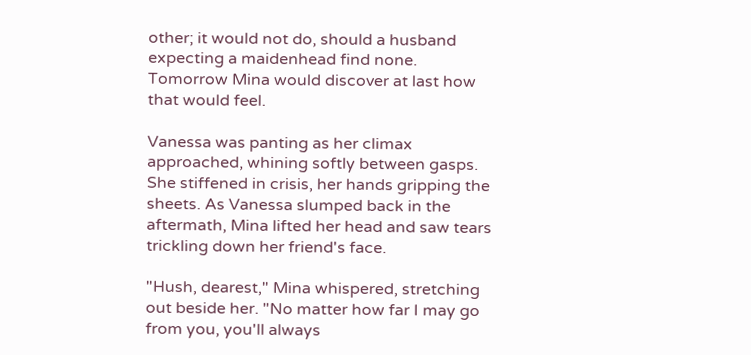other; it would not do, should a husband expecting a maidenhead find none. Tomorrow Mina would discover at last how that would feel.

Vanessa was panting as her climax approached, whining softly between gasps. She stiffened in crisis, her hands gripping the sheets. As Vanessa slumped back in the aftermath, Mina lifted her head and saw tears trickling down her friend's face.

"Hush, dearest," Mina whispered, stretching out beside her. "No matter how far I may go from you, you'll always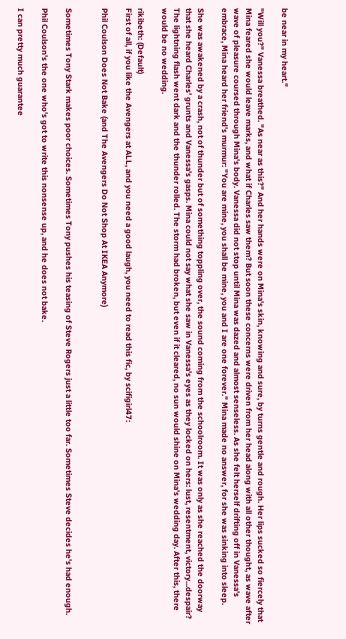be near in my heart."

"Will you?" Vanessa breathed. "As near as this?" And her hands were on Mina's skin, knowing and sure, by turns gentle and rough. Her lips sucked so fiercely that Mina feared she would leave marks, and what if Charles saw them? But soon these concerns were driven from her head along with all other thought, as wave after wave of pleasure coursed through Mina's body. Vanessa did not stop until Mina was dazed and almost senseless. As she felt herself drifting off in Vanessa's embrace, Mina heard her friend's murmur: "You are mine, you shall be mine, you and I are one forever." Mina made no answer, for she was sinking into sleep.

She was awakened by a crash, not of thunder but of something toppling over, the sound coming from the schoolroom. It was only as she reached the doorway that she heard Charles' grunts and Vanessa's gasps. Mina could not say what she saw in Vanessa's eyes as they locked on hers: lust, resentment, victory...despair? The lightning flash went dark and the thunder rolled. The storm had broken, but even if it cleared, no sun would shine on Mina's wedding day. After this, there would be no wedding.

rikibeth: (Default)
First of all, if you like the Avengers at ALL, and you need a good laugh, you need to read this fic, by scifigirl47:

Phil Coulson Does Not Bake (and The Avengers Do Not Shop At IKEA Anymore)


Sometimes Tony Stark makes poor choices. Sometimes Tony pushes his teasing of Steve Rogers just a little too far. Sometimes Steve decides he's had enough.

Phil Coulson's the one who's got to write this nonsense up, and he does not bake.

I can pretty much guarantee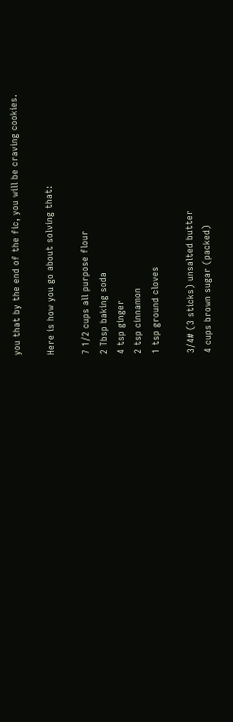you that by the end of the fic, you will be craving cookies.

Here is how you go about solving that:

7 1/2 cups all purpose flour
2 Tbsp baking soda
4 tsp ginger
2 tsp cinnamon
1 tsp ground cloves

3/4# (3 sticks) unsalted butter
4 cups brown sugar (packed)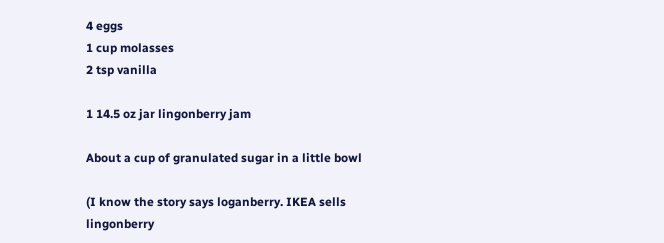4 eggs
1 cup molasses
2 tsp vanilla

1 14.5 oz jar lingonberry jam

About a cup of granulated sugar in a little bowl

(I know the story says loganberry. IKEA sells lingonberry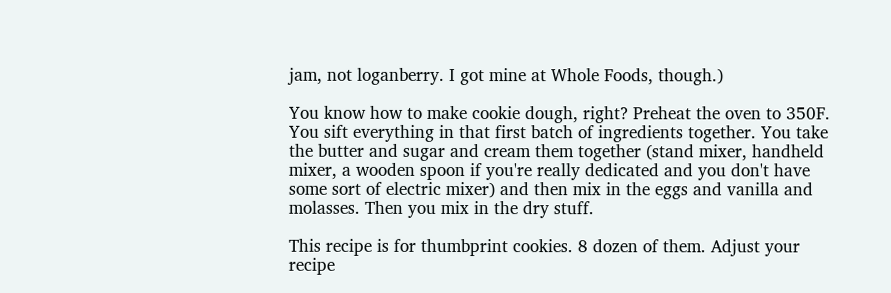jam, not loganberry. I got mine at Whole Foods, though.)

You know how to make cookie dough, right? Preheat the oven to 350F. You sift everything in that first batch of ingredients together. You take the butter and sugar and cream them together (stand mixer, handheld mixer, a wooden spoon if you're really dedicated and you don't have some sort of electric mixer) and then mix in the eggs and vanilla and molasses. Then you mix in the dry stuff.

This recipe is for thumbprint cookies. 8 dozen of them. Adjust your recipe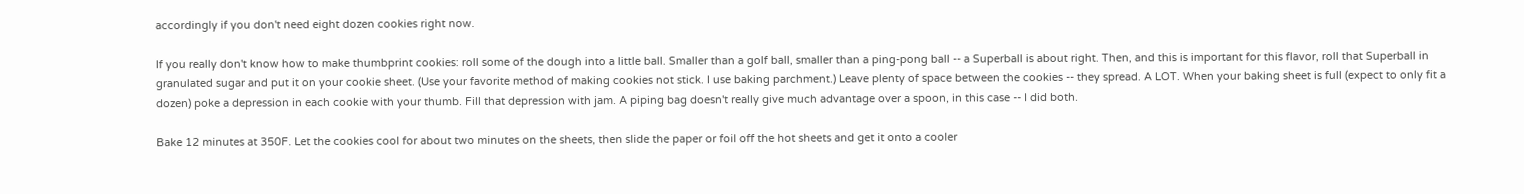accordingly if you don't need eight dozen cookies right now.

If you really don't know how to make thumbprint cookies: roll some of the dough into a little ball. Smaller than a golf ball, smaller than a ping-pong ball -- a Superball is about right. Then, and this is important for this flavor, roll that Superball in granulated sugar and put it on your cookie sheet. (Use your favorite method of making cookies not stick. I use baking parchment.) Leave plenty of space between the cookies -- they spread. A LOT. When your baking sheet is full (expect to only fit a dozen) poke a depression in each cookie with your thumb. Fill that depression with jam. A piping bag doesn't really give much advantage over a spoon, in this case -- I did both.

Bake 12 minutes at 350F. Let the cookies cool for about two minutes on the sheets, then slide the paper or foil off the hot sheets and get it onto a cooler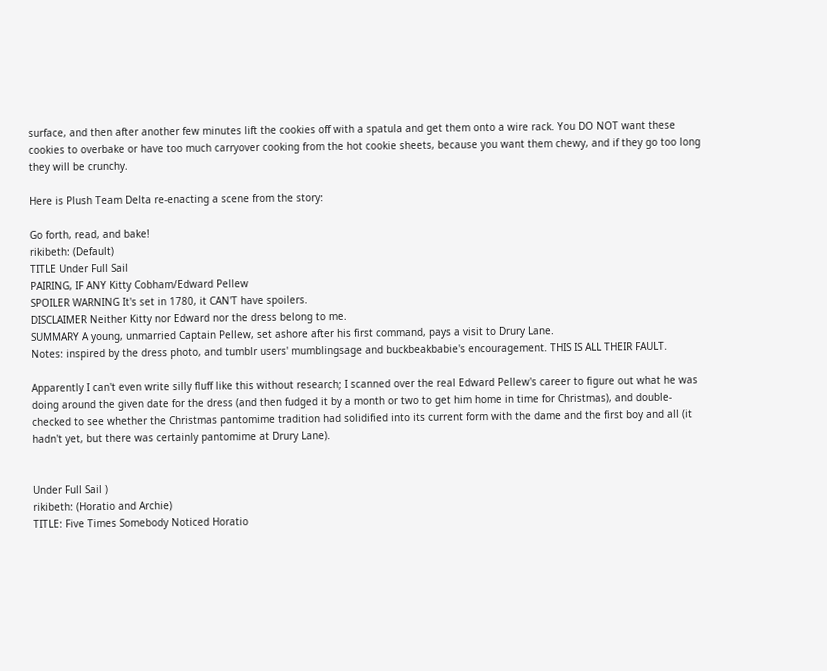surface, and then after another few minutes lift the cookies off with a spatula and get them onto a wire rack. You DO NOT want these cookies to overbake or have too much carryover cooking from the hot cookie sheets, because you want them chewy, and if they go too long they will be crunchy.

Here is Plush Team Delta re-enacting a scene from the story:

Go forth, read, and bake!
rikibeth: (Default)
TITLE Under Full Sail
PAIRING, IF ANY Kitty Cobham/Edward Pellew
SPOILER WARNING It's set in 1780, it CAN'T have spoilers.
DISCLAIMER Neither Kitty nor Edward nor the dress belong to me.
SUMMARY A young, unmarried Captain Pellew, set ashore after his first command, pays a visit to Drury Lane.
Notes: inspired by the dress photo, and tumblr users' mumblingsage and buckbeakbabie's encouragement. THIS IS ALL THEIR FAULT.

Apparently I can't even write silly fluff like this without research; I scanned over the real Edward Pellew's career to figure out what he was doing around the given date for the dress (and then fudged it by a month or two to get him home in time for Christmas), and double-checked to see whether the Christmas pantomime tradition had solidified into its current form with the dame and the first boy and all (it hadn't yet, but there was certainly pantomime at Drury Lane).


Under Full Sail )
rikibeth: (Horatio and Archie)
TITLE: Five Times Somebody Noticed Horatio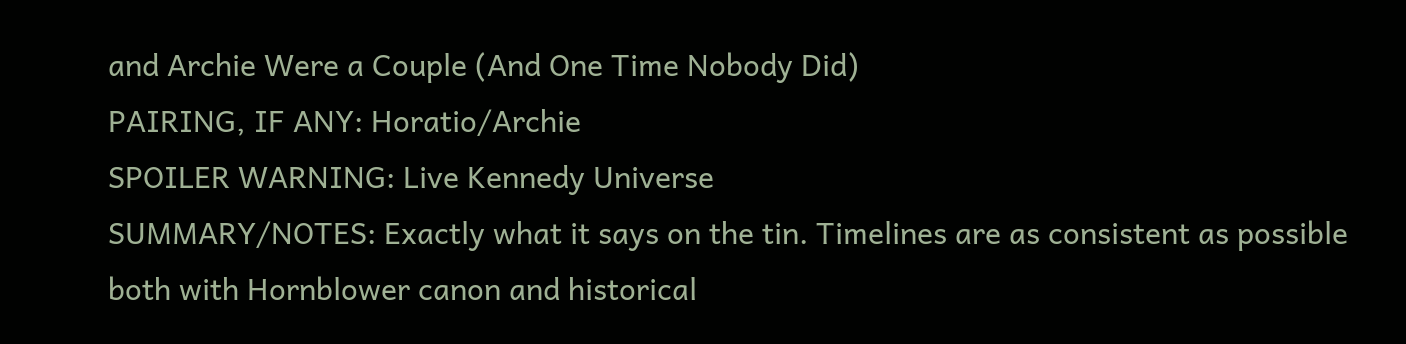and Archie Were a Couple (And One Time Nobody Did)
PAIRING, IF ANY: Horatio/Archie
SPOILER WARNING: Live Kennedy Universe
SUMMARY/NOTES: Exactly what it says on the tin. Timelines are as consistent as possible both with Hornblower canon and historical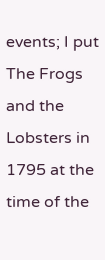events; I put The Frogs and the Lobsters in 1795 at the time of the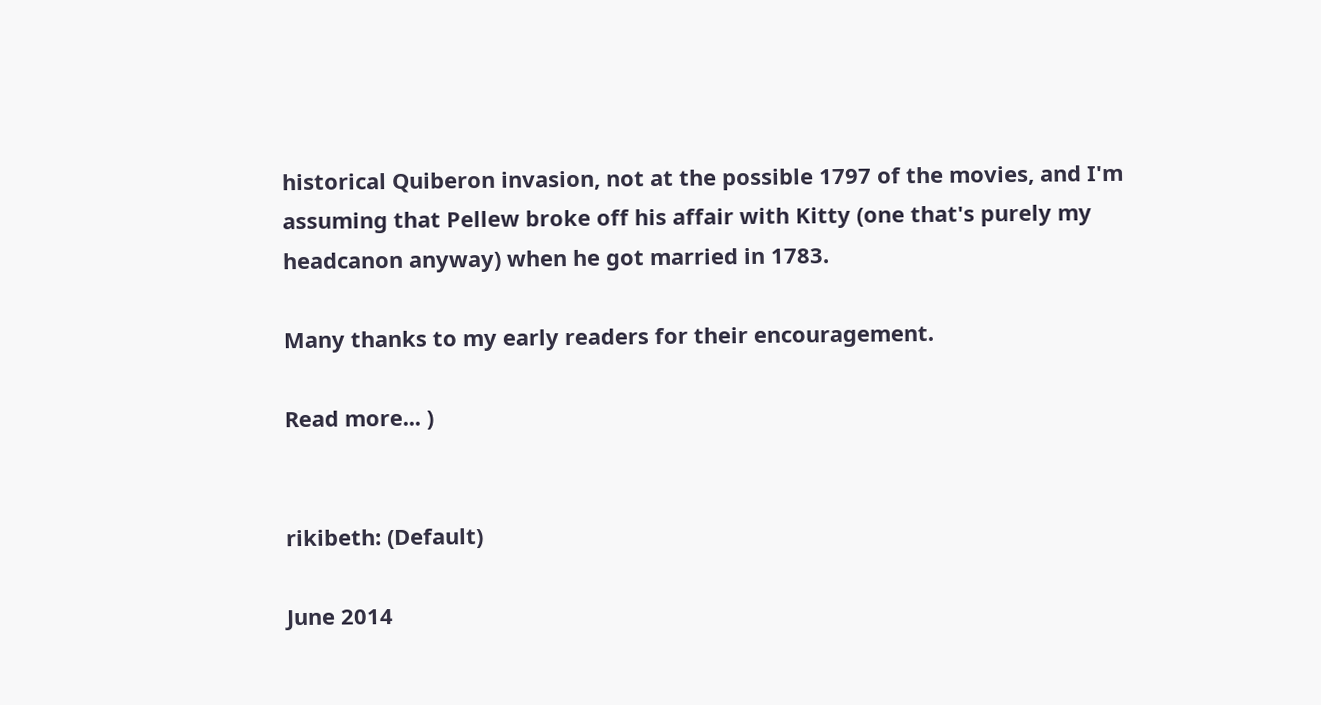historical Quiberon invasion, not at the possible 1797 of the movies, and I'm assuming that Pellew broke off his affair with Kitty (one that's purely my headcanon anyway) when he got married in 1783.

Many thanks to my early readers for their encouragement.

Read more... )


rikibeth: (Default)

June 2014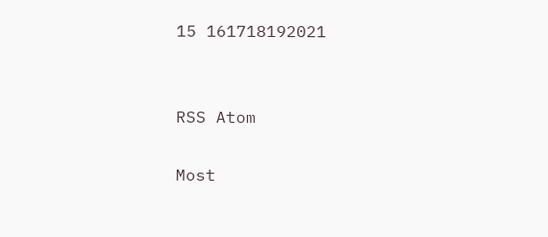15 161718192021


RSS Atom

Most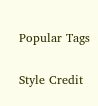Popular Tags

Style Credit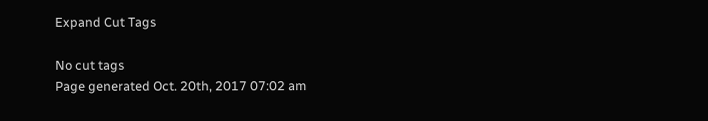Expand Cut Tags

No cut tags
Page generated Oct. 20th, 2017 07:02 am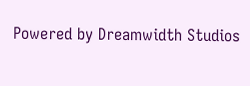Powered by Dreamwidth Studios